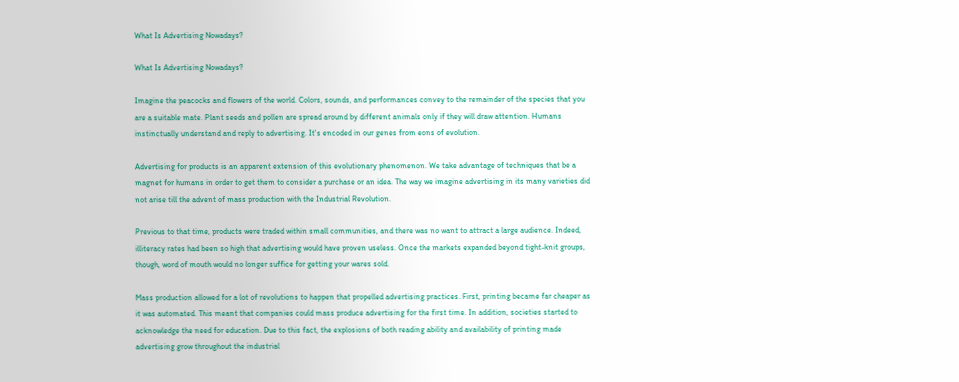What Is Advertising Nowadays?

What Is Advertising Nowadays?

Imagine the peacocks and flowers of the world. Colors, sounds, and performances convey to the remainder of the species that you are a suitable mate. Plant seeds and pollen are spread around by different animals only if they will draw attention. Humans instinctually understand and reply to advertising. It's encoded in our genes from eons of evolution.

Advertising for products is an apparent extension of this evolutionary phenomenon. We take advantage of techniques that be a magnet for humans in order to get them to consider a purchase or an idea. The way we imagine advertising in its many varieties did not arise till the advent of mass production with the Industrial Revolution.

Previous to that time, products were traded within small communities, and there was no want to attract a large audience. Indeed, illiteracy rates had been so high that advertising would have proven useless. Once the markets expanded beyond tight-knit groups, though, word of mouth would no longer suffice for getting your wares sold.

Mass production allowed for a lot of revolutions to happen that propelled advertising practices. First, printing became far cheaper as it was automated. This meant that companies could mass produce advertising for the first time. In addition, societies started to acknowledge the need for education. Due to this fact, the explosions of both reading ability and availability of printing made advertising grow throughout the industrial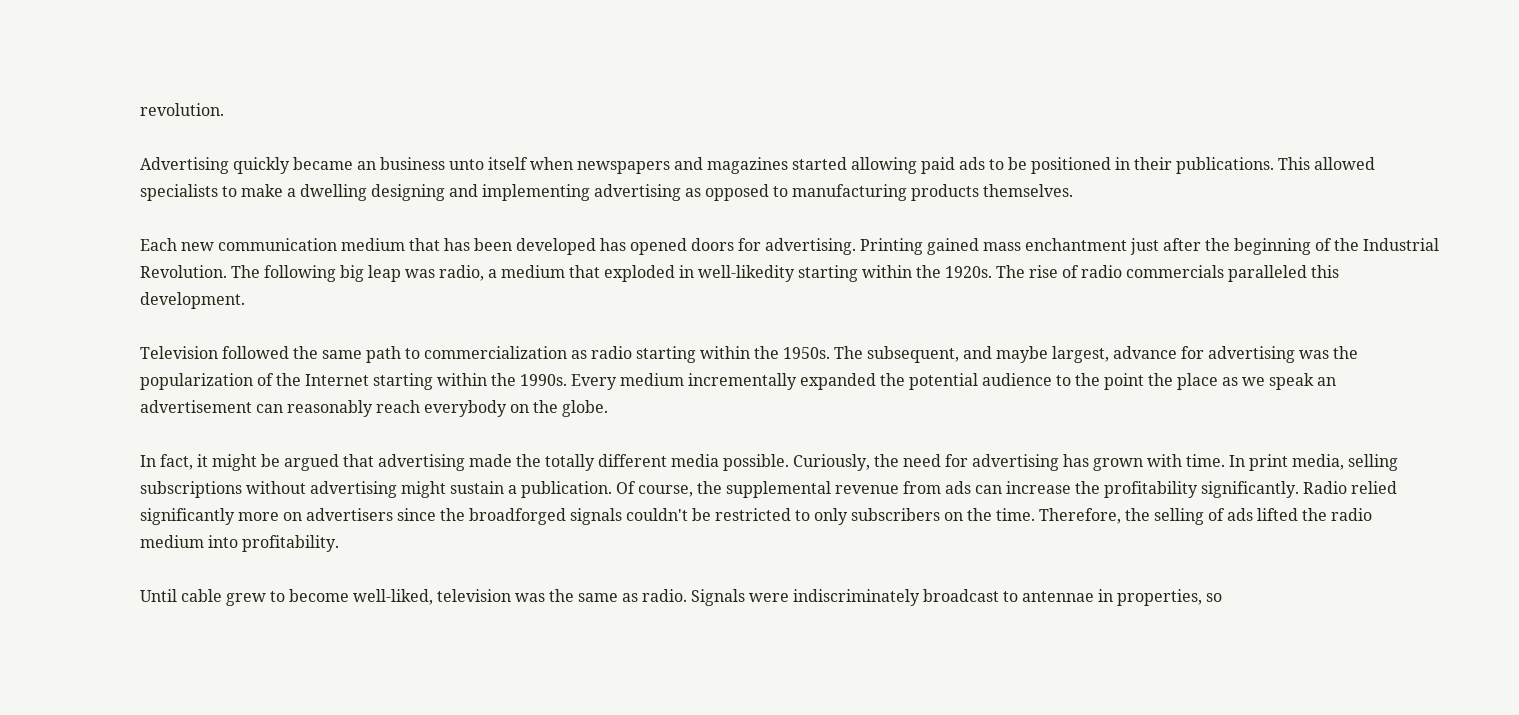revolution.

Advertising quickly became an business unto itself when newspapers and magazines started allowing paid ads to be positioned in their publications. This allowed specialists to make a dwelling designing and implementing advertising as opposed to manufacturing products themselves.

Each new communication medium that has been developed has opened doors for advertising. Printing gained mass enchantment just after the beginning of the Industrial Revolution. The following big leap was radio, a medium that exploded in well-likedity starting within the 1920s. The rise of radio commercials paralleled this development.

Television followed the same path to commercialization as radio starting within the 1950s. The subsequent, and maybe largest, advance for advertising was the popularization of the Internet starting within the 1990s. Every medium incrementally expanded the potential audience to the point the place as we speak an advertisement can reasonably reach everybody on the globe.

In fact, it might be argued that advertising made the totally different media possible. Curiously, the need for advertising has grown with time. In print media, selling subscriptions without advertising might sustain a publication. Of course, the supplemental revenue from ads can increase the profitability significantly. Radio relied significantly more on advertisers since the broadforged signals couldn't be restricted to only subscribers on the time. Therefore, the selling of ads lifted the radio medium into profitability.

Until cable grew to become well-liked, television was the same as radio. Signals were indiscriminately broadcast to antennae in properties, so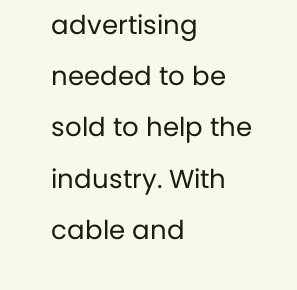advertising needed to be sold to help the industry. With cable and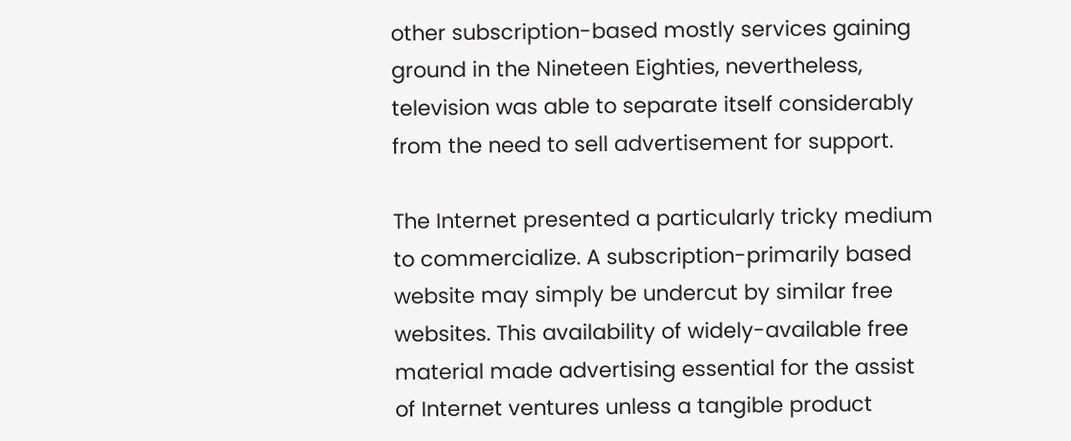other subscription-based mostly services gaining ground in the Nineteen Eighties, nevertheless, television was able to separate itself considerably from the need to sell advertisement for support.

The Internet presented a particularly tricky medium to commercialize. A subscription-primarily based website may simply be undercut by similar free websites. This availability of widely-available free material made advertising essential for the assist of Internet ventures unless a tangible product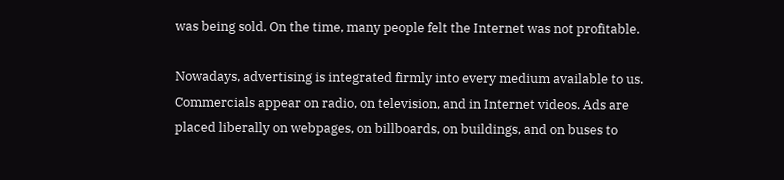was being sold. On the time, many people felt the Internet was not profitable.

Nowadays, advertising is integrated firmly into every medium available to us. Commercials appear on radio, on television, and in Internet videos. Ads are placed liberally on webpages, on billboards, on buildings, and on buses to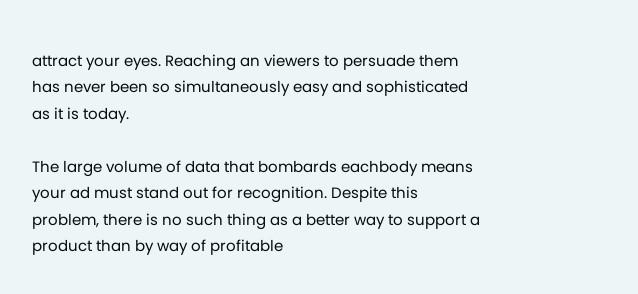attract your eyes. Reaching an viewers to persuade them has never been so simultaneously easy and sophisticated as it is today.

The large volume of data that bombards eachbody means your ad must stand out for recognition. Despite this problem, there is no such thing as a better way to support a product than by way of profitable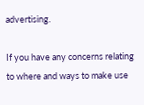advertising.

If you have any concerns relating to where and ways to make use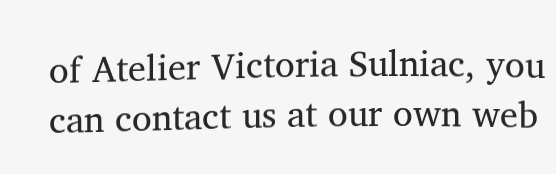of Atelier Victoria Sulniac, you can contact us at our own web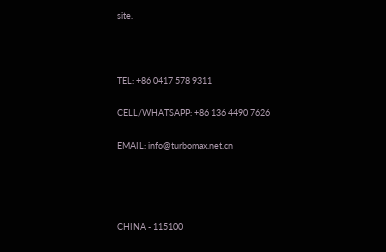site.



TEL: +86 0417 578 9311

CELL/WHATSAPP: +86 136 4490 7626

EMAIL: info@turbomax.net.cn




CHINA - 115100